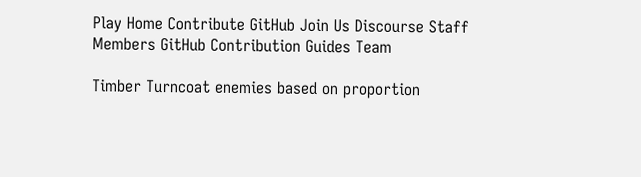Play Home Contribute GitHub Join Us Discourse Staff Members GitHub Contribution Guides Team

Timber Turncoat enemies based on proportion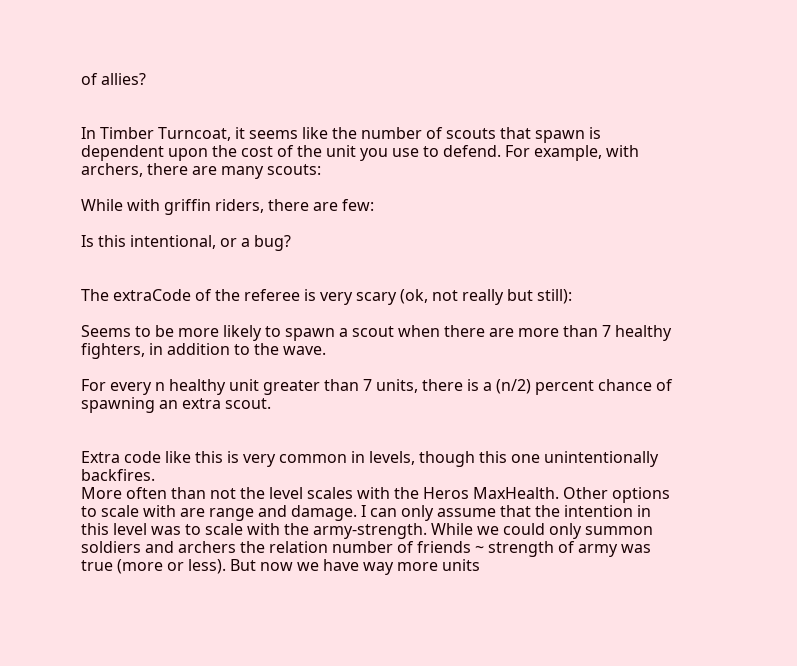of allies?


In Timber Turncoat, it seems like the number of scouts that spawn is dependent upon the cost of the unit you use to defend. For example, with archers, there are many scouts:

While with griffin riders, there are few:

Is this intentional, or a bug?


The extraCode of the referee is very scary (ok, not really but still):

Seems to be more likely to spawn a scout when there are more than 7 healthy fighters, in addition to the wave.

For every n healthy unit greater than 7 units, there is a (n/2) percent chance of spawning an extra scout.


Extra code like this is very common in levels, though this one unintentionally backfires.
More often than not the level scales with the Heros MaxHealth. Other options to scale with are range and damage. I can only assume that the intention in this level was to scale with the army-strength. While we could only summon soldiers and archers the relation number of friends ~ strength of army was true (more or less). But now we have way more units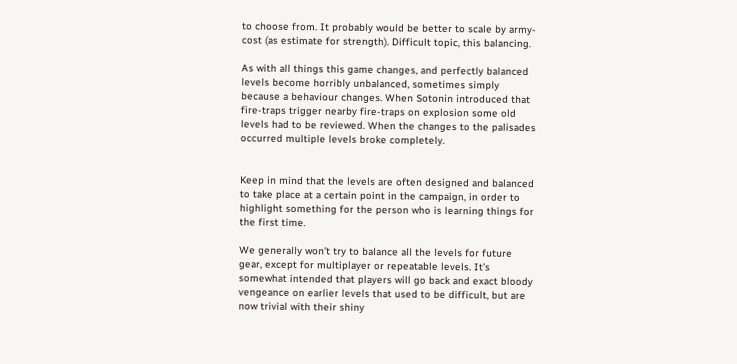to choose from. It probably would be better to scale by army-cost (as estimate for strength). Difficult topic, this balancing.

As with all things this game changes, and perfectly balanced levels become horribly unbalanced, sometimes simply because a behaviour changes. When Sotonin introduced that fire-traps trigger nearby fire-traps on explosion some old levels had to be reviewed. When the changes to the palisades occurred multiple levels broke completely.


Keep in mind that the levels are often designed and balanced to take place at a certain point in the campaign, in order to highlight something for the person who is learning things for the first time.

We generally won’t try to balance all the levels for future gear, except for multiplayer or repeatable levels. It’s somewhat intended that players will go back and exact bloody vengeance on earlier levels that used to be difficult, but are now trivial with their shiny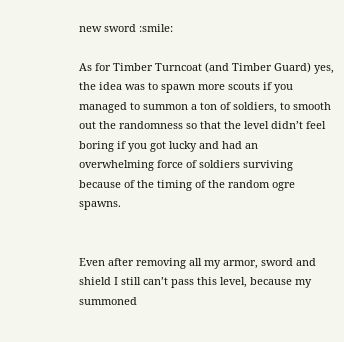new sword :smile:

As for Timber Turncoat (and Timber Guard) yes, the idea was to spawn more scouts if you managed to summon a ton of soldiers, to smooth out the randomness so that the level didn’t feel boring if you got lucky and had an overwhelming force of soldiers surviving because of the timing of the random ogre spawns.


Even after removing all my armor, sword and shield I still can’t pass this level, because my summoned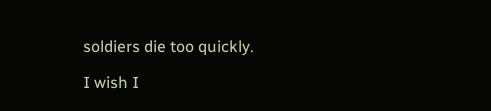soldiers die too quickly.

I wish I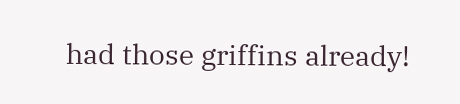had those griffins already!